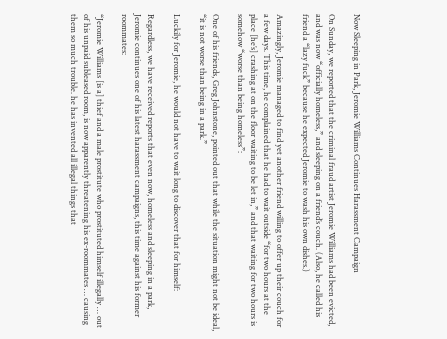Now Sleeping in Park, Jeromie Williams Continues Harassment Campaign

On Sunday, we reported that the criminal fraud artist Jeromie Williams had been evicted, and was now “officially homeless,” and sleeping on a friend’s couch. (Also, he called his friend a “lazy fuck” because he expected Jeromie to wash his own dishes.)

Amazingly, Jeromie managed to find yet another friend willing to offer up their couch for a few days. This time, he complained that he had to wait outside “for two hours at the place [he’s] crashing at on the floor waiting to be let in,” and that waiting for two hours is somehow “worse than being homeless”:

One of his friends, Greg Johnstone, pointed out that while the situation might not be ideal, “it is not worse than being in a park.”

Luckily for Jeromie, he would not have to wait long to discover that for himself:

Regardless, we have received reports that even now, homeless and sleeping in a park, Jeromie continues one of his latest harassment campaigns, this time against his former roommates:

“Jeromie Williams [is a] thief and a male prostitute who prostituted himself illegally … out of his unpaid subleased room, is now apparently threatening his ex-roommates … causing them so much trouble. he has invented all illegal things that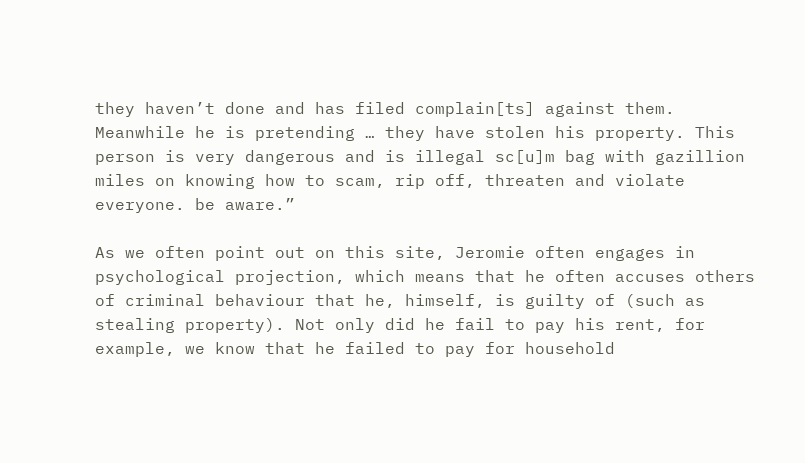they haven’t done and has filed complain[ts] against them. Meanwhile he is pretending … they have stolen his property. This person is very dangerous and is illegal sc[u]m bag with gazillion miles on knowing how to scam, rip off, threaten and violate everyone. be aware.”

As we often point out on this site, Jeromie often engages in psychological projection, which means that he often accuses others of criminal behaviour that he, himself, is guilty of (such as stealing property). Not only did he fail to pay his rent, for example, we know that he failed to pay for household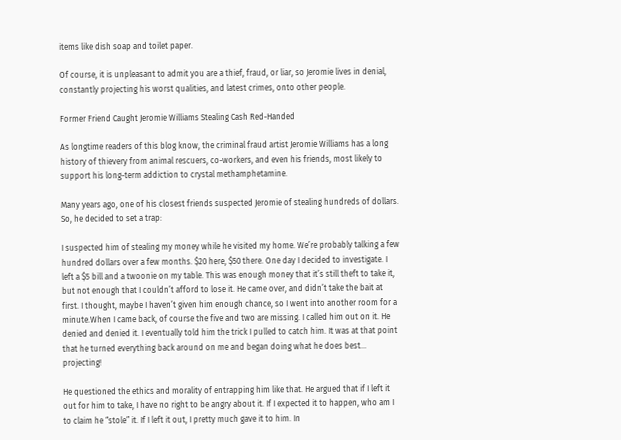items like dish soap and toilet paper.

Of course, it is unpleasant to admit you are a thief, fraud, or liar, so Jeromie lives in denial, constantly projecting his worst qualities, and latest crimes, onto other people.

Former Friend Caught Jeromie Williams Stealing Cash Red-Handed

As longtime readers of this blog know, the criminal fraud artist Jeromie Williams has a long history of thievery from animal rescuers, co-workers, and even his friends, most likely to support his long-term addiction to crystal methamphetamine.

Many years ago, one of his closest friends suspected Jeromie of stealing hundreds of dollars. So, he decided to set a trap:

I suspected him of stealing my money while he visited my home. We’re probably talking a few hundred dollars over a few months. $20 here, $50 there. One day I decided to investigate. I left a $5 bill and a twoonie on my table. This was enough money that it’s still theft to take it, but not enough that I couldn’t afford to lose it. He came over, and didn’t take the bait at first. I thought, maybe I haven’t given him enough chance, so I went into another room for a minute.When I came back, of course the five and two are missing. I called him out on it. He denied and denied it. I eventually told him the trick I pulled to catch him. It was at that point that he turned everything back around on me and began doing what he does best… projecting!

He questioned the ethics and morality of entrapping him like that. He argued that if I left it out for him to take, I have no right to be angry about it. If I expected it to happen, who am I to claim he “stole” it. If I left it out, I pretty much gave it to him. In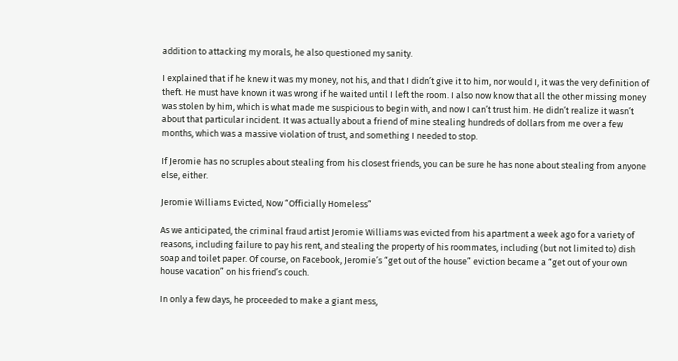addition to attacking my morals, he also questioned my sanity.

I explained that if he knew it was my money, not his, and that I didn’t give it to him, nor would I, it was the very definition of theft. He must have known it was wrong if he waited until I left the room. I also now know that all the other missing money was stolen by him, which is what made me suspicious to begin with, and now I can’t trust him. He didn’t realize it wasn’t about that particular incident. It was actually about a friend of mine stealing hundreds of dollars from me over a few months, which was a massive violation of trust, and something I needed to stop.

If Jeromie has no scruples about stealing from his closest friends, you can be sure he has none about stealing from anyone else, either.

Jeromie Williams Evicted, Now “Officially Homeless”

As we anticipated, the criminal fraud artist Jeromie Williams was evicted from his apartment a week ago for a variety of reasons, including failure to pay his rent, and stealing the property of his roommates, including (but not limited to) dish soap and toilet paper. Of course, on Facebook, Jeromie’s “get out of the house” eviction became a “get out of your own house vacation” on his friend’s couch.

In only a few days, he proceeded to make a giant mess,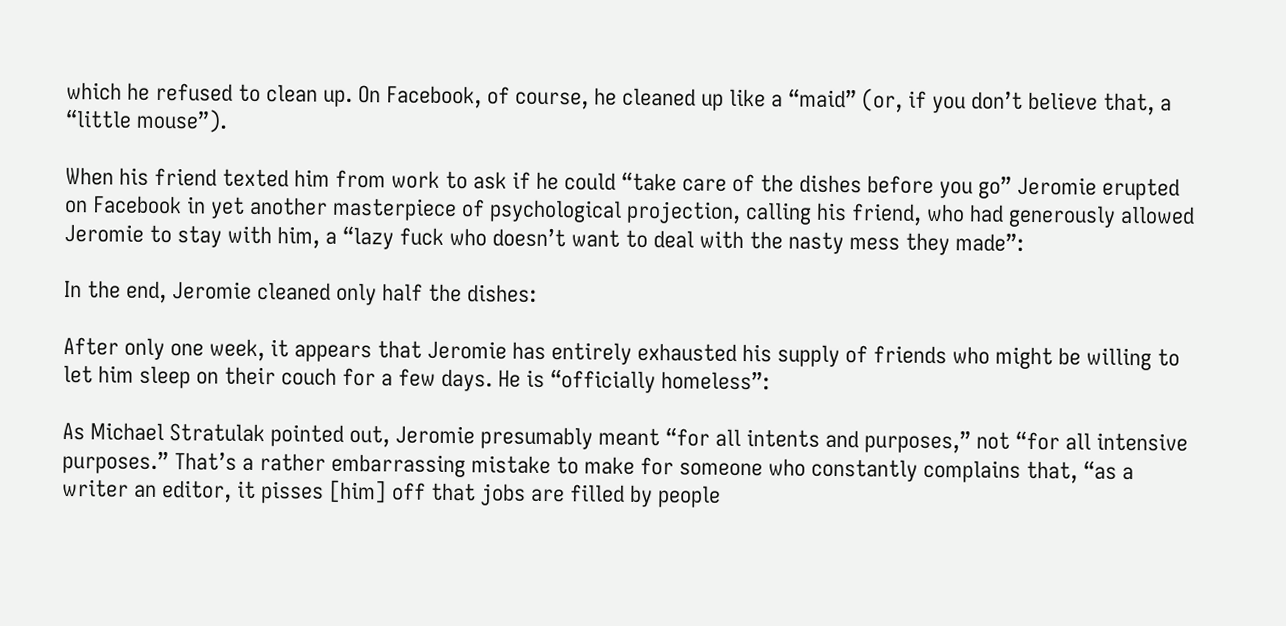which he refused to clean up. On Facebook, of course, he cleaned up like a “maid” (or, if you don’t believe that, a “little mouse”).

When his friend texted him from work to ask if he could “take care of the dishes before you go” Jeromie erupted on Facebook in yet another masterpiece of psychological projection, calling his friend, who had generously allowed Jeromie to stay with him, a “lazy fuck who doesn’t want to deal with the nasty mess they made”:

In the end, Jeromie cleaned only half the dishes:

After only one week, it appears that Jeromie has entirely exhausted his supply of friends who might be willing to let him sleep on their couch for a few days. He is “officially homeless”:

As Michael Stratulak pointed out, Jeromie presumably meant “for all intents and purposes,” not “for all intensive purposes.” That’s a rather embarrassing mistake to make for someone who constantly complains that, “as a writer an editor, it pisses [him] off that jobs are filled by people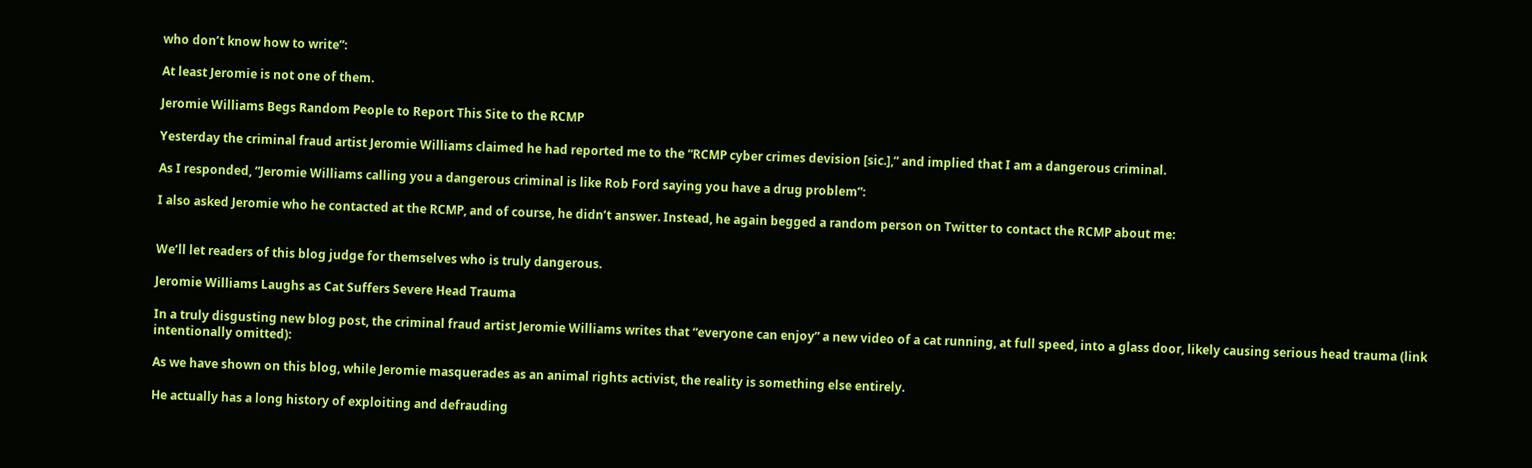who don’t know how to write”:

At least Jeromie is not one of them.

Jeromie Williams Begs Random People to Report This Site to the RCMP

Yesterday the criminal fraud artist Jeromie Williams claimed he had reported me to the “RCMP cyber crimes devision [sic.],” and implied that I am a dangerous criminal.

As I responded, “Jeromie Williams calling you a dangerous criminal is like Rob Ford saying you have a drug problem”:

I also asked Jeromie who he contacted at the RCMP, and of course, he didn’t answer. Instead, he again begged a random person on Twitter to contact the RCMP about me:


We’ll let readers of this blog judge for themselves who is truly dangerous.

Jeromie Williams Laughs as Cat Suffers Severe Head Trauma

In a truly disgusting new blog post, the criminal fraud artist Jeromie Williams writes that “everyone can enjoy” a new video of a cat running, at full speed, into a glass door, likely causing serious head trauma (link intentionally omitted):

As we have shown on this blog, while Jeromie masquerades as an animal rights activist, the reality is something else entirely.

He actually has a long history of exploiting and defrauding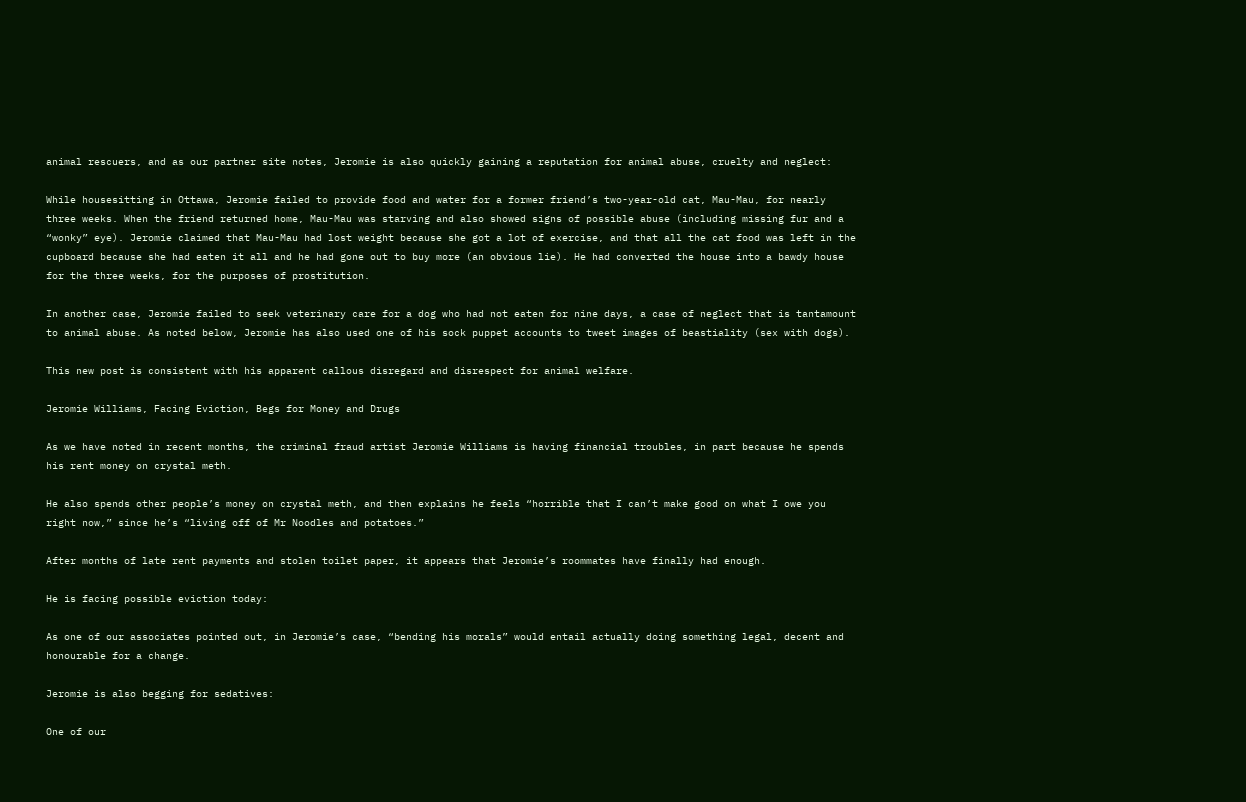animal rescuers, and as our partner site notes, Jeromie is also quickly gaining a reputation for animal abuse, cruelty and neglect:

While housesitting in Ottawa, Jeromie failed to provide food and water for a former friend’s two-year-old cat, Mau-Mau, for nearly three weeks. When the friend returned home, Mau-Mau was starving and also showed signs of possible abuse (including missing fur and a “wonky” eye). Jeromie claimed that Mau-Mau had lost weight because she got a lot of exercise, and that all the cat food was left in the cupboard because she had eaten it all and he had gone out to buy more (an obvious lie). He had converted the house into a bawdy house for the three weeks, for the purposes of prostitution.

In another case, Jeromie failed to seek veterinary care for a dog who had not eaten for nine days, a case of neglect that is tantamount to animal abuse. As noted below, Jeromie has also used one of his sock puppet accounts to tweet images of beastiality (sex with dogs).

This new post is consistent with his apparent callous disregard and disrespect for animal welfare.

Jeromie Williams, Facing Eviction, Begs for Money and Drugs

As we have noted in recent months, the criminal fraud artist Jeromie Williams is having financial troubles, in part because he spends his rent money on crystal meth.

He also spends other people’s money on crystal meth, and then explains he feels “horrible that I can’t make good on what I owe you right now,” since he’s “living off of Mr Noodles and potatoes.”

After months of late rent payments and stolen toilet paper, it appears that Jeromie’s roommates have finally had enough.

He is facing possible eviction today:

As one of our associates pointed out, in Jeromie’s case, “bending his morals” would entail actually doing something legal, decent and honourable for a change.

Jeromie is also begging for sedatives:

One of our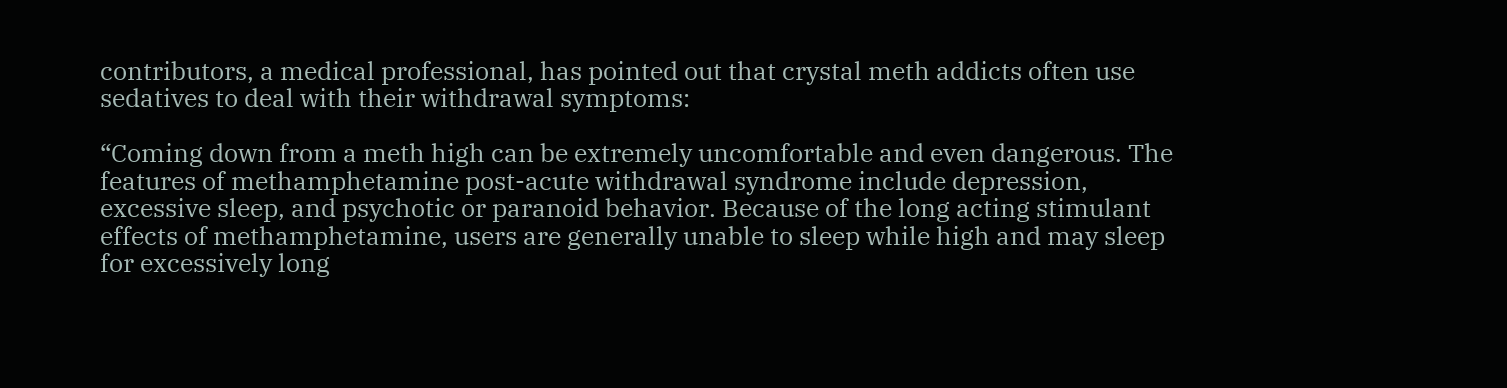contributors, a medical professional, has pointed out that crystal meth addicts often use sedatives to deal with their withdrawal symptoms:

“Coming down from a meth high can be extremely uncomfortable and even dangerous. The features of methamphetamine post-acute withdrawal syndrome include depression, excessive sleep, and psychotic or paranoid behavior. Because of the long acting stimulant effects of methamphetamine, users are generally unable to sleep while high and may sleep for excessively long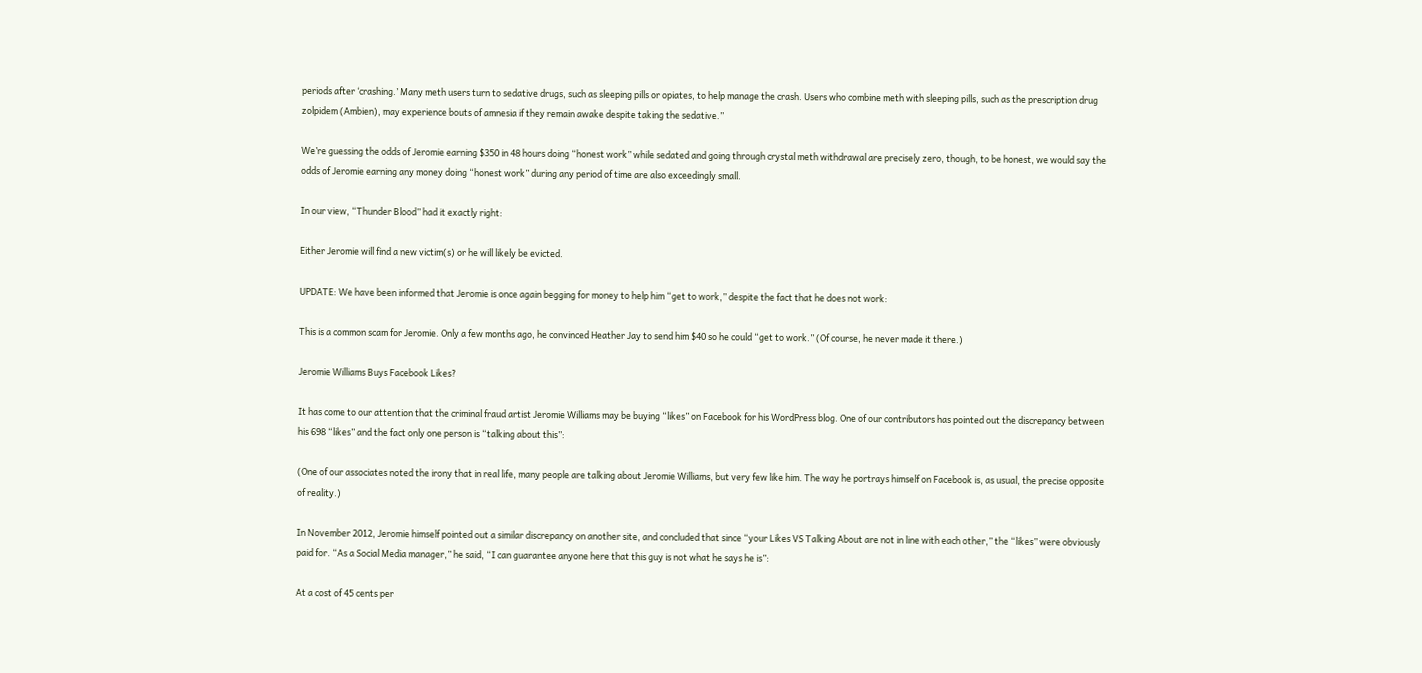periods after ‘crashing.’ Many meth users turn to sedative drugs, such as sleeping pills or opiates, to help manage the crash. Users who combine meth with sleeping pills, such as the prescription drug zolpidem (Ambien), may experience bouts of amnesia if they remain awake despite taking the sedative.”

We’re guessing the odds of Jeromie earning $350 in 48 hours doing “honest work” while sedated and going through crystal meth withdrawal are precisely zero, though, to be honest, we would say the odds of Jeromie earning any money doing “honest work” during any period of time are also exceedingly small.

In our view, “Thunder Blood” had it exactly right:

Either Jeromie will find a new victim(s) or he will likely be evicted.

UPDATE: We have been informed that Jeromie is once again begging for money to help him “get to work,” despite the fact that he does not work:

This is a common scam for Jeromie. Only a few months ago, he convinced Heather Jay to send him $40 so he could “get to work.” (Of course, he never made it there.)

Jeromie Williams Buys Facebook Likes?

It has come to our attention that the criminal fraud artist Jeromie Williams may be buying “likes” on Facebook for his WordPress blog. One of our contributors has pointed out the discrepancy between his 698 “likes” and the fact only one person is “talking about this”:

(One of our associates noted the irony that in real life, many people are talking about Jeromie Williams, but very few like him. The way he portrays himself on Facebook is, as usual, the precise opposite of reality.)

In November 2012, Jeromie himself pointed out a similar discrepancy on another site, and concluded that since “your Likes VS Talking About are not in line with each other,” the “likes” were obviously paid for. “As a Social Media manager,” he said, “I can guarantee anyone here that this guy is not what he says he is”:

At a cost of 45 cents per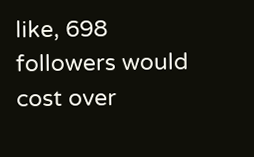like, 698 followers would cost over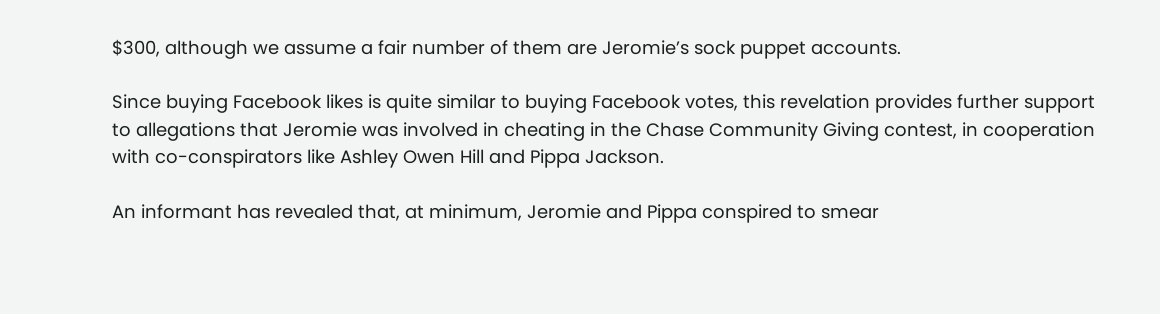$300, although we assume a fair number of them are Jeromie’s sock puppet accounts.

Since buying Facebook likes is quite similar to buying Facebook votes, this revelation provides further support to allegations that Jeromie was involved in cheating in the Chase Community Giving contest, in cooperation with co-conspirators like Ashley Owen Hill and Pippa Jackson.

An informant has revealed that, at minimum, Jeromie and Pippa conspired to smear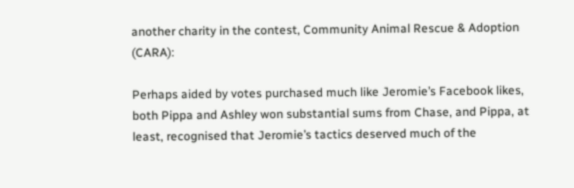another charity in the contest, Community Animal Rescue & Adoption (CARA):

Perhaps aided by votes purchased much like Jeromie’s Facebook likes, both Pippa and Ashley won substantial sums from Chase, and Pippa, at least, recognised that Jeromie’s tactics deserved much of the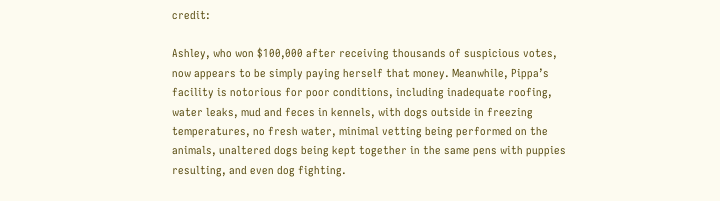credit:

Ashley, who won $100,000 after receiving thousands of suspicious votes, now appears to be simply paying herself that money. Meanwhile, Pippa’s facility is notorious for poor conditions, including inadequate roofing, water leaks, mud and feces in kennels, with dogs outside in freezing temperatures, no fresh water, minimal vetting being performed on the animals, unaltered dogs being kept together in the same pens with puppies resulting, and even dog fighting.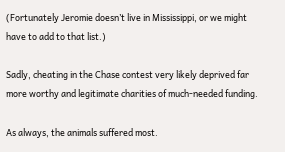(Fortunately Jeromie doesn’t live in Mississippi, or we might have to add to that list.)

Sadly, cheating in the Chase contest very likely deprived far more worthy and legitimate charities of much-needed funding.

As always, the animals suffered most.